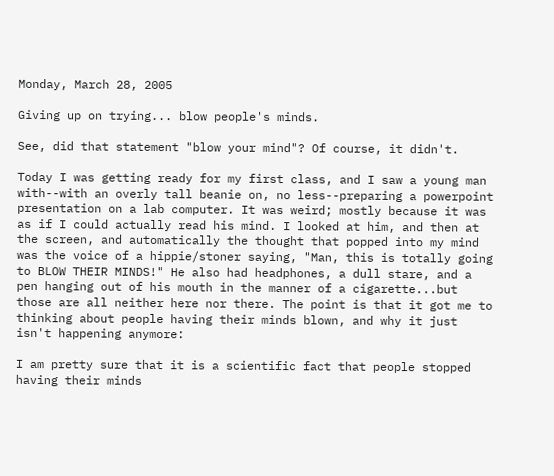Monday, March 28, 2005

Giving up on trying... blow people's minds.

See, did that statement "blow your mind"? Of course, it didn't.

Today I was getting ready for my first class, and I saw a young man with--with an overly tall beanie on, no less--preparing a powerpoint presentation on a lab computer. It was weird; mostly because it was as if I could actually read his mind. I looked at him, and then at the screen, and automatically the thought that popped into my mind was the voice of a hippie/stoner saying, "Man, this is totally going to BLOW THEIR MINDS!" He also had headphones, a dull stare, and a pen hanging out of his mouth in the manner of a cigarette...but those are all neither here nor there. The point is that it got me to thinking about people having their minds blown, and why it just isn't happening anymore:

I am pretty sure that it is a scientific fact that people stopped having their minds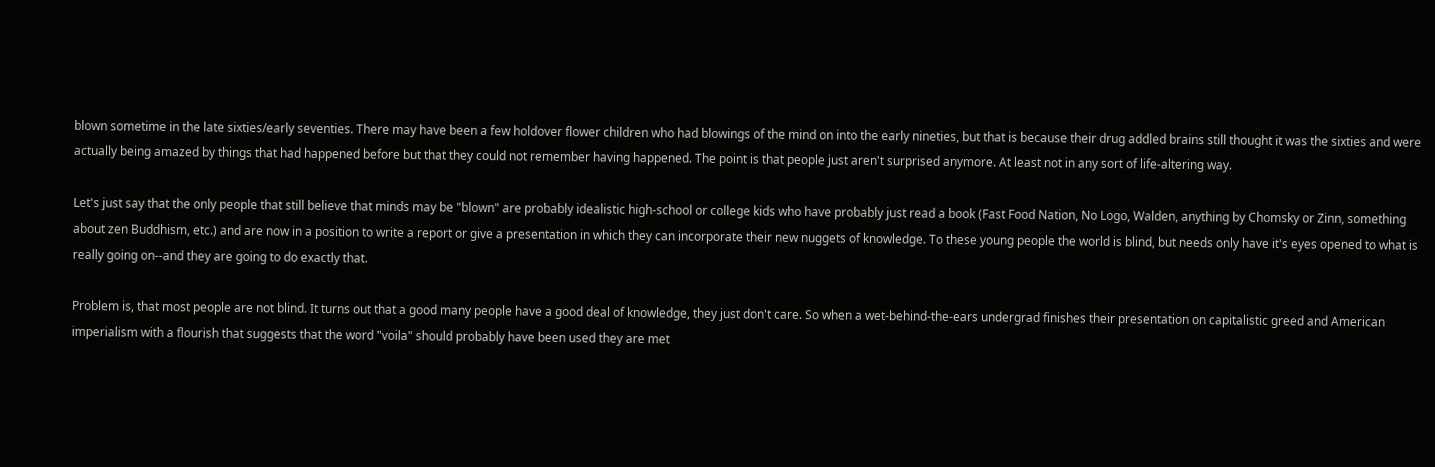blown sometime in the late sixties/early seventies. There may have been a few holdover flower children who had blowings of the mind on into the early nineties, but that is because their drug addled brains still thought it was the sixties and were actually being amazed by things that had happened before but that they could not remember having happened. The point is that people just aren't surprised anymore. At least not in any sort of life-altering way.

Let's just say that the only people that still believe that minds may be "blown" are probably idealistic high-school or college kids who have probably just read a book (Fast Food Nation, No Logo, Walden, anything by Chomsky or Zinn, something about zen Buddhism, etc.) and are now in a position to write a report or give a presentation in which they can incorporate their new nuggets of knowledge. To these young people the world is blind, but needs only have it's eyes opened to what is really going on--and they are going to do exactly that.

Problem is, that most people are not blind. It turns out that a good many people have a good deal of knowledge, they just don't care. So when a wet-behind-the-ears undergrad finishes their presentation on capitalistic greed and American imperialism with a flourish that suggests that the word "voila" should probably have been used they are met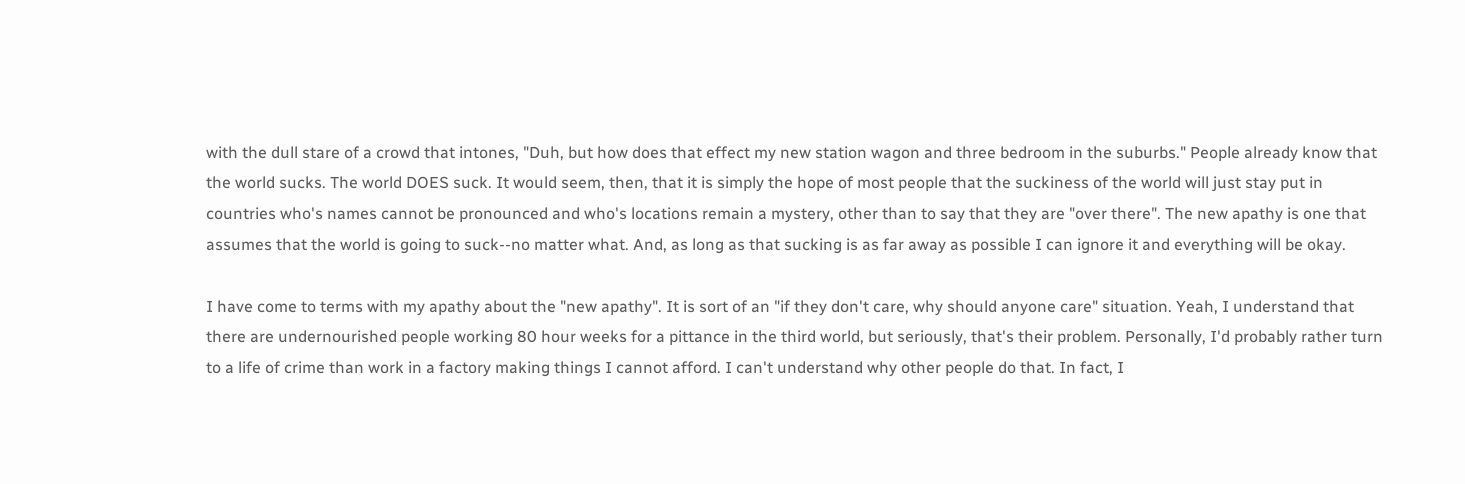with the dull stare of a crowd that intones, "Duh, but how does that effect my new station wagon and three bedroom in the suburbs." People already know that the world sucks. The world DOES suck. It would seem, then, that it is simply the hope of most people that the suckiness of the world will just stay put in countries who's names cannot be pronounced and who's locations remain a mystery, other than to say that they are "over there". The new apathy is one that assumes that the world is going to suck--no matter what. And, as long as that sucking is as far away as possible I can ignore it and everything will be okay.

I have come to terms with my apathy about the "new apathy". It is sort of an "if they don't care, why should anyone care" situation. Yeah, I understand that there are undernourished people working 80 hour weeks for a pittance in the third world, but seriously, that's their problem. Personally, I'd probably rather turn to a life of crime than work in a factory making things I cannot afford. I can't understand why other people do that. In fact, I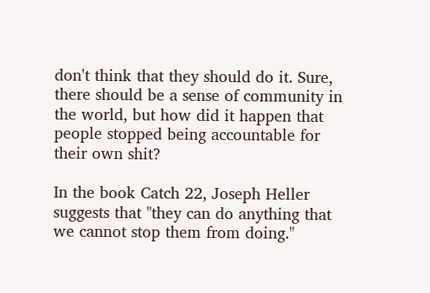don't think that they should do it. Sure, there should be a sense of community in the world, but how did it happen that people stopped being accountable for their own shit?

In the book Catch 22, Joseph Heller suggests that "they can do anything that we cannot stop them from doing."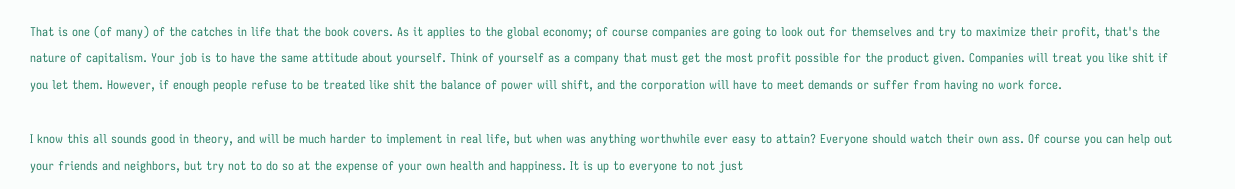That is one (of many) of the catches in life that the book covers. As it applies to the global economy; of course companies are going to look out for themselves and try to maximize their profit, that's the nature of capitalism. Your job is to have the same attitude about yourself. Think of yourself as a company that must get the most profit possible for the product given. Companies will treat you like shit if you let them. However, if enough people refuse to be treated like shit the balance of power will shift, and the corporation will have to meet demands or suffer from having no work force.

I know this all sounds good in theory, and will be much harder to implement in real life, but when was anything worthwhile ever easy to attain? Everyone should watch their own ass. Of course you can help out your friends and neighbors, but try not to do so at the expense of your own health and happiness. It is up to everyone to not just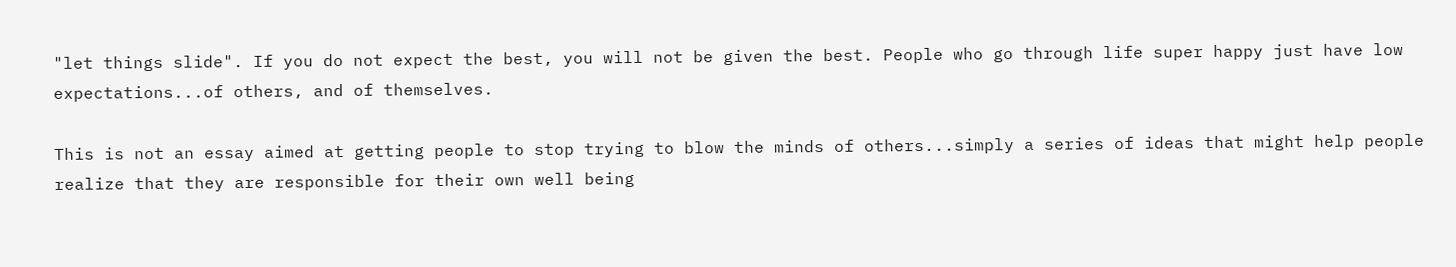"let things slide". If you do not expect the best, you will not be given the best. People who go through life super happy just have low expectations...of others, and of themselves.

This is not an essay aimed at getting people to stop trying to blow the minds of others...simply a series of ideas that might help people realize that they are responsible for their own well being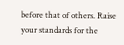before that of others. Raise your standards for the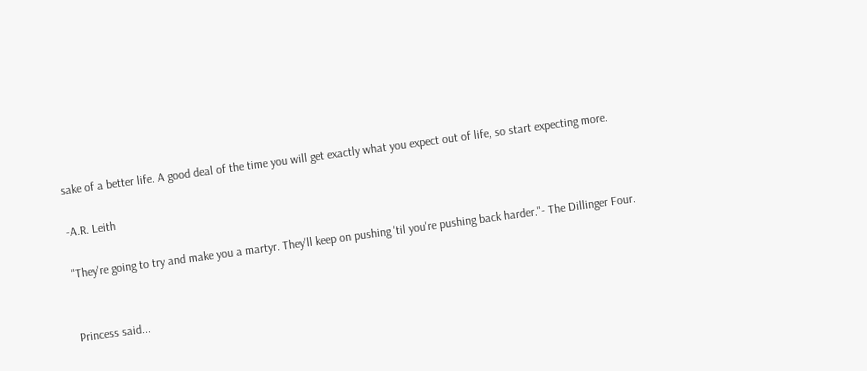sake of a better life. A good deal of the time you will get exactly what you expect out of life, so start expecting more.

-A.R. Leith

"They're going to try and make you a martyr. They'll keep on pushing 'til you're pushing back harder."- The Dillinger Four.


Princess said...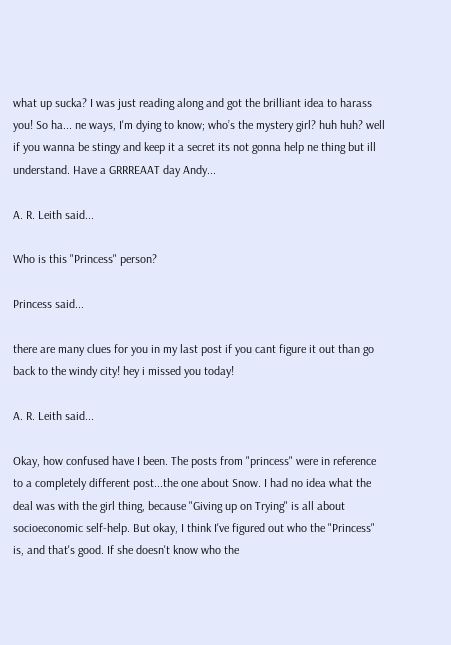what up sucka? I was just reading along and got the brilliant idea to harass you! So ha... ne ways, I'm dying to know; who’s the mystery girl? huh huh? well if you wanna be stingy and keep it a secret its not gonna help ne thing but ill understand. Have a GRRREAAT day Andy...

A. R. Leith said...

Who is this "Princess" person?

Princess said...

there are many clues for you in my last post if you cant figure it out than go back to the windy city! hey i missed you today!

A. R. Leith said...

Okay, how confused have I been. The posts from "princess" were in reference to a completely different post...the one about Snow. I had no idea what the deal was with the girl thing, because "Giving up on Trying" is all about socioeconomic self-help. But okay, I think I've figured out who the "Princess" is, and that's good. If she doesn't know who the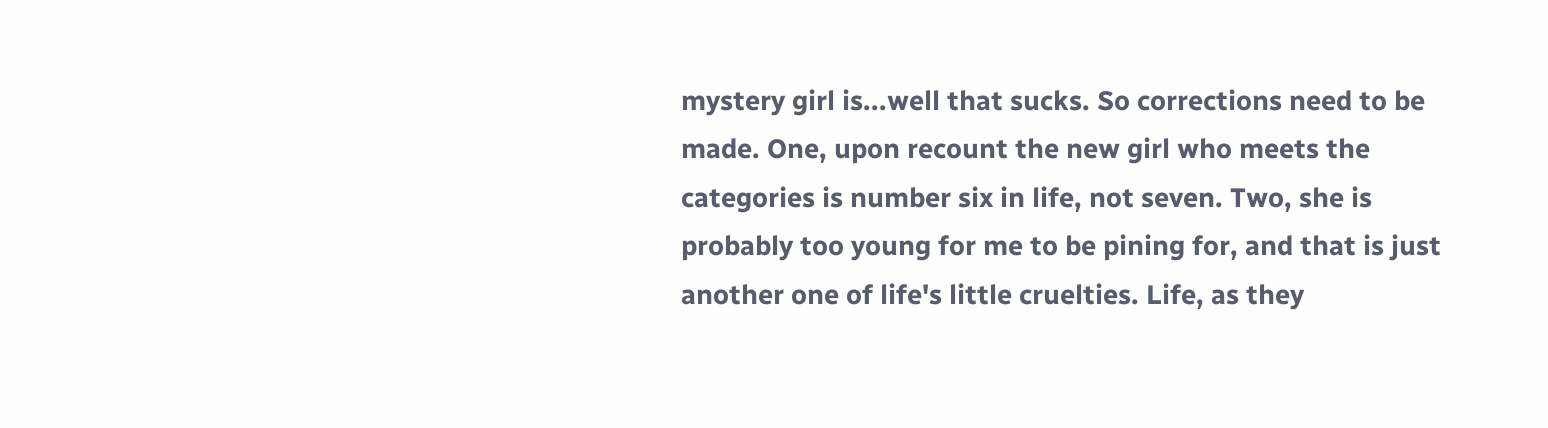mystery girl is...well that sucks. So corrections need to be made. One, upon recount the new girl who meets the categories is number six in life, not seven. Two, she is probably too young for me to be pining for, and that is just another one of life's little cruelties. Life, as they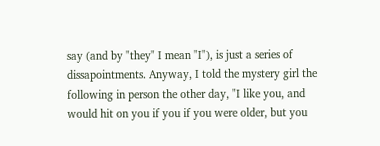say (and by "they" I mean "I"), is just a series of dissapointments. Anyway, I told the mystery girl the following in person the other day, "I like you, and would hit on you if you if you were older, but you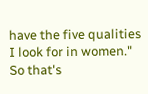have the five qualities I look for in women." So that's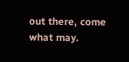out there, come what may.